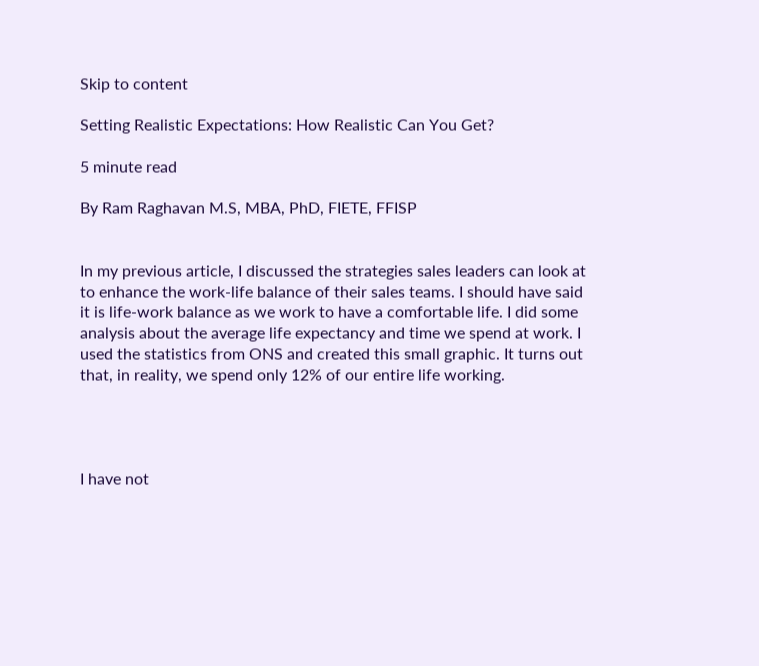Skip to content

Setting Realistic Expectations: How Realistic Can You Get?

5 minute read

By Ram Raghavan M.S, MBA, PhD, FIETE, FFISP


In my previous article, I discussed the strategies sales leaders can look at to enhance the work-life balance of their sales teams. I should have said it is life-work balance as we work to have a comfortable life. I did some analysis about the average life expectancy and time we spend at work. I used the statistics from ONS and created this small graphic. It turns out that, in reality, we spend only 12% of our entire life working.




I have not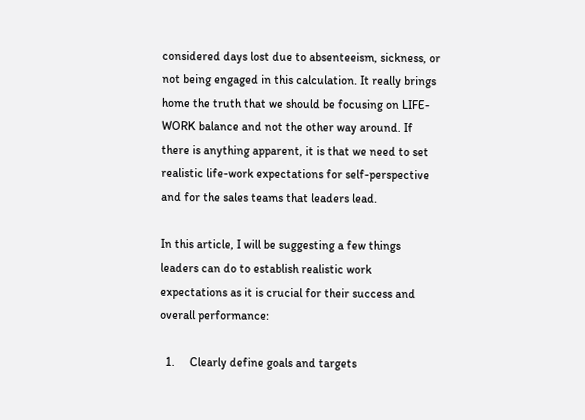considered days lost due to absenteeism, sickness, or not being engaged in this calculation. It really brings home the truth that we should be focusing on LIFE-WORK balance and not the other way around. If there is anything apparent, it is that we need to set realistic life-work expectations for self-perspective and for the sales teams that leaders lead.

In this article, I will be suggesting a few things leaders can do to establish realistic work expectations as it is crucial for their success and overall performance:

  1.     Clearly define goals and targets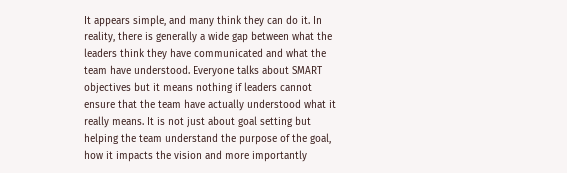It appears simple, and many think they can do it. In reality, there is generally a wide gap between what the leaders think they have communicated and what the team have understood. Everyone talks about SMART objectives but it means nothing if leaders cannot ensure that the team have actually understood what it really means. It is not just about goal setting but helping the team understand the purpose of the goal, how it impacts the vision and more importantly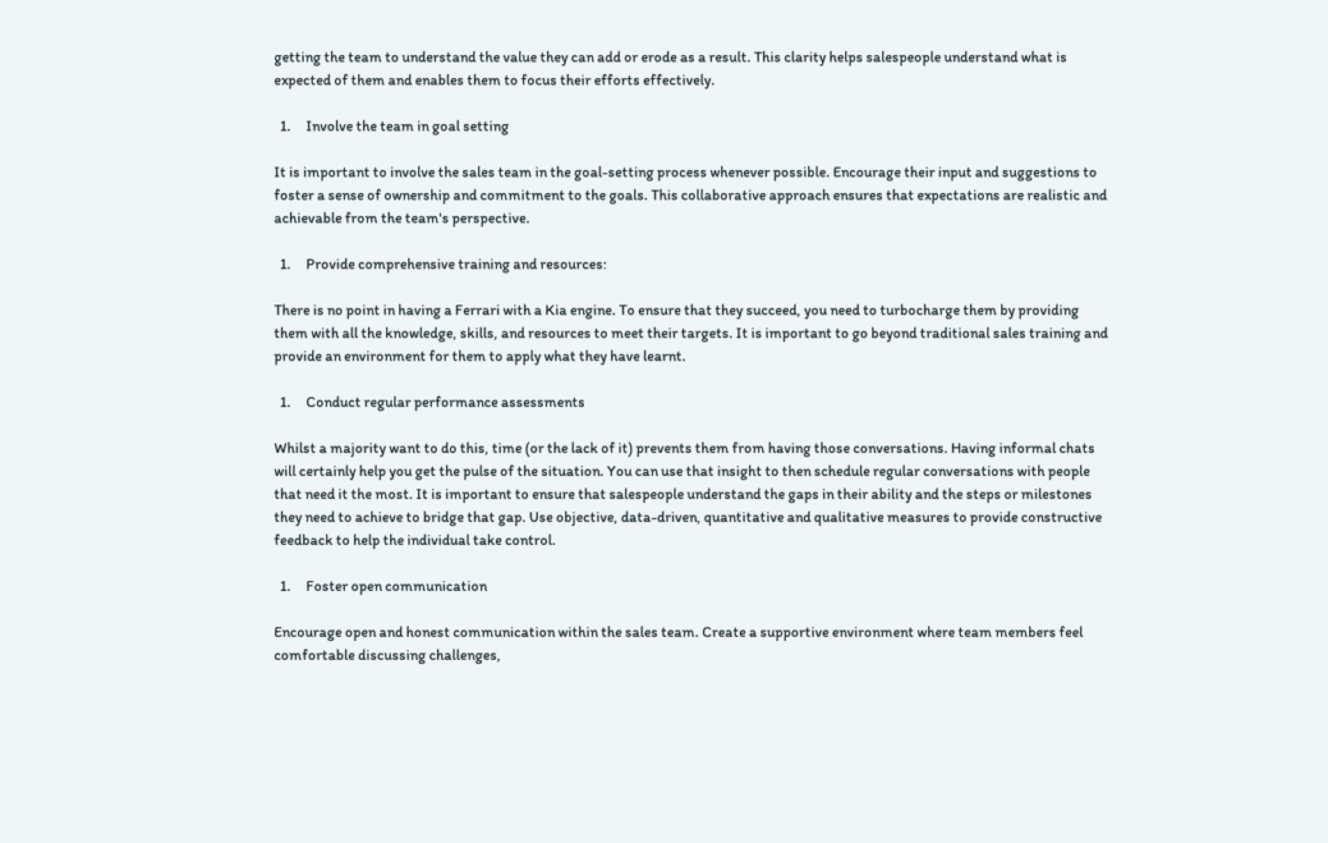getting the team to understand the value they can add or erode as a result. This clarity helps salespeople understand what is expected of them and enables them to focus their efforts effectively.

  1.     Involve the team in goal setting

It is important to involve the sales team in the goal-setting process whenever possible. Encourage their input and suggestions to foster a sense of ownership and commitment to the goals. This collaborative approach ensures that expectations are realistic and achievable from the team's perspective.

  1.     Provide comprehensive training and resources:

There is no point in having a Ferrari with a Kia engine. To ensure that they succeed, you need to turbocharge them by providing them with all the knowledge, skills, and resources to meet their targets. It is important to go beyond traditional sales training and provide an environment for them to apply what they have learnt.

  1.     Conduct regular performance assessments

Whilst a majority want to do this, time (or the lack of it) prevents them from having those conversations. Having informal chats will certainly help you get the pulse of the situation. You can use that insight to then schedule regular conversations with people that need it the most. It is important to ensure that salespeople understand the gaps in their ability and the steps or milestones they need to achieve to bridge that gap. Use objective, data-driven, quantitative and qualitative measures to provide constructive feedback to help the individual take control.

  1.     Foster open communication

Encourage open and honest communication within the sales team. Create a supportive environment where team members feel comfortable discussing challenges,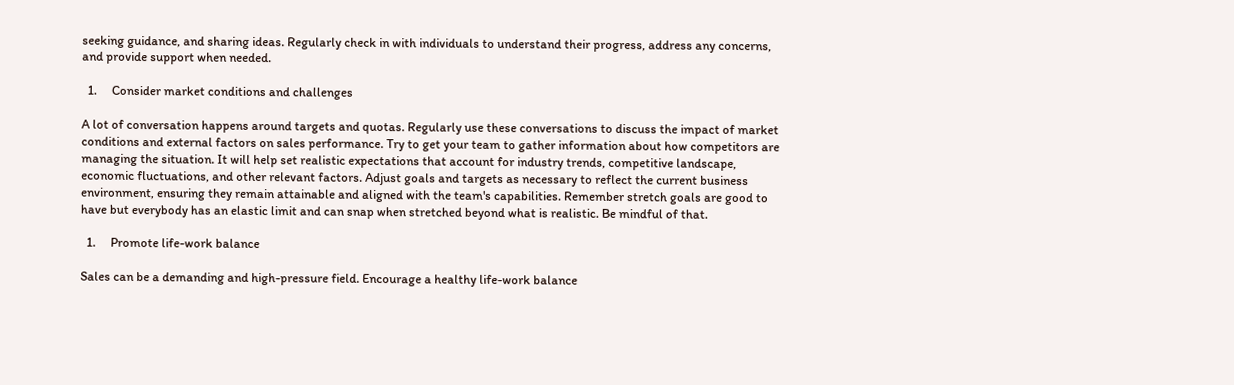seeking guidance, and sharing ideas. Regularly check in with individuals to understand their progress, address any concerns, and provide support when needed.

  1.     Consider market conditions and challenges

A lot of conversation happens around targets and quotas. Regularly use these conversations to discuss the impact of market conditions and external factors on sales performance. Try to get your team to gather information about how competitors are managing the situation. It will help set realistic expectations that account for industry trends, competitive landscape, economic fluctuations, and other relevant factors. Adjust goals and targets as necessary to reflect the current business environment, ensuring they remain attainable and aligned with the team's capabilities. Remember stretch goals are good to have but everybody has an elastic limit and can snap when stretched beyond what is realistic. Be mindful of that.

  1.     Promote life-work balance

Sales can be a demanding and high-pressure field. Encourage a healthy life-work balance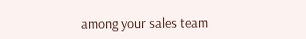among your sales team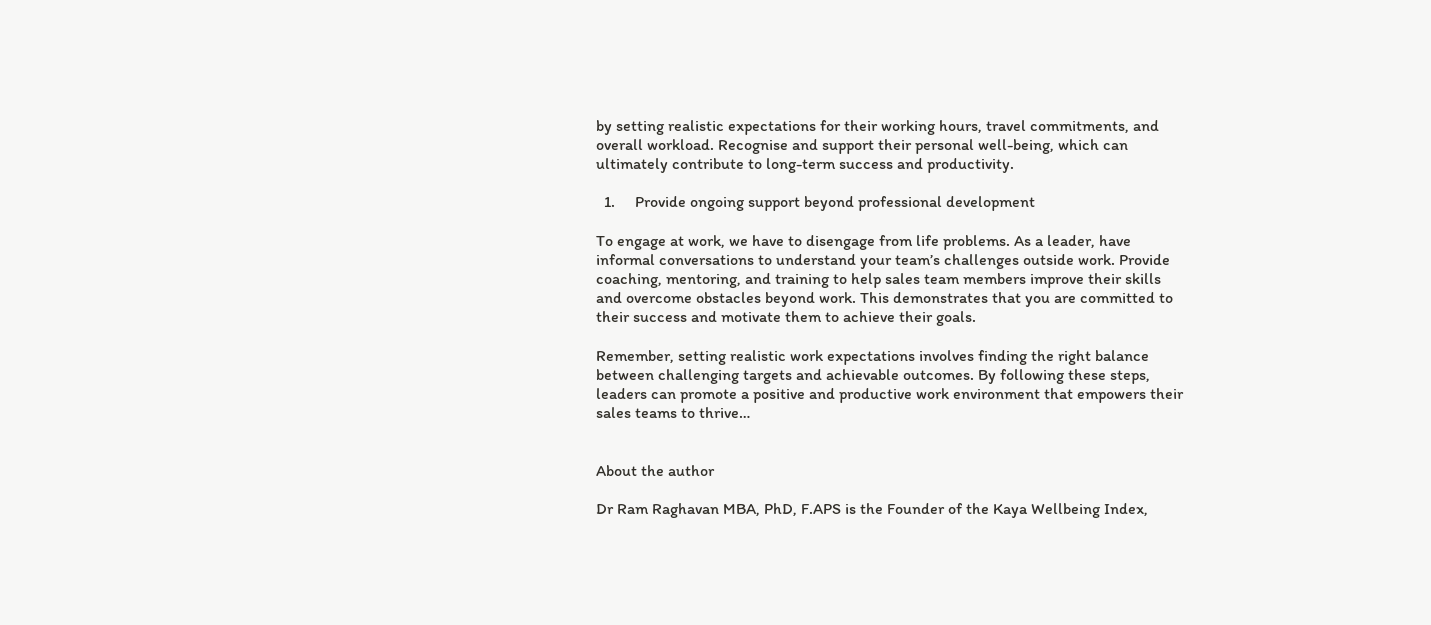by setting realistic expectations for their working hours, travel commitments, and overall workload. Recognise and support their personal well-being, which can ultimately contribute to long-term success and productivity.

  1.     Provide ongoing support beyond professional development

To engage at work, we have to disengage from life problems. As a leader, have informal conversations to understand your team’s challenges outside work. Provide coaching, mentoring, and training to help sales team members improve their skills and overcome obstacles beyond work. This demonstrates that you are committed to their success and motivate them to achieve their goals.

Remember, setting realistic work expectations involves finding the right balance between challenging targets and achievable outcomes. By following these steps, leaders can promote a positive and productive work environment that empowers their sales teams to thrive…


About the author

Dr Ram Raghavan MBA, PhD, F.APS is the Founder of the Kaya Wellbeing Index,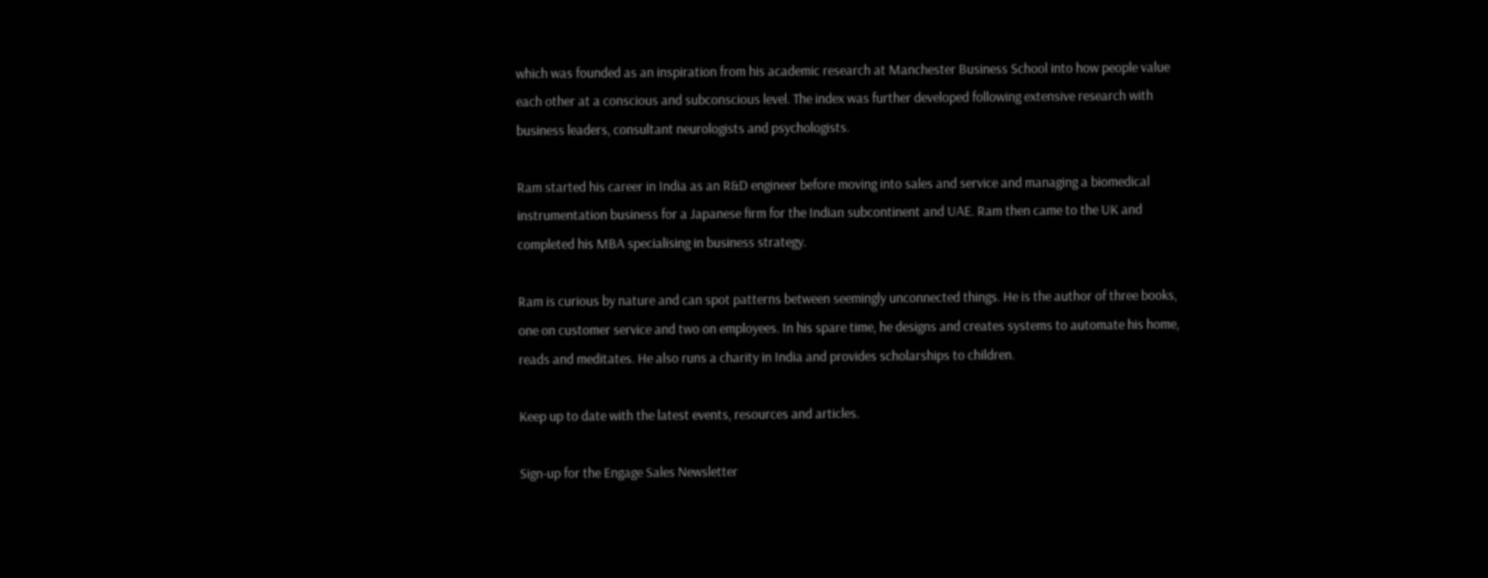which was founded as an inspiration from his academic research at Manchester Business School into how people value each other at a conscious and subconscious level. The index was further developed following extensive research with business leaders, consultant neurologists and psychologists.

Ram started his career in India as an R&D engineer before moving into sales and service and managing a biomedical instrumentation business for a Japanese firm for the Indian subcontinent and UAE. Ram then came to the UK and completed his MBA specialising in business strategy.

Ram is curious by nature and can spot patterns between seemingly unconnected things. He is the author of three books, one on customer service and two on employees. In his spare time, he designs and creates systems to automate his home, reads and meditates. He also runs a charity in India and provides scholarships to children.

Keep up to date with the latest events, resources and articles.

Sign-up for the Engage Sales Newsletter